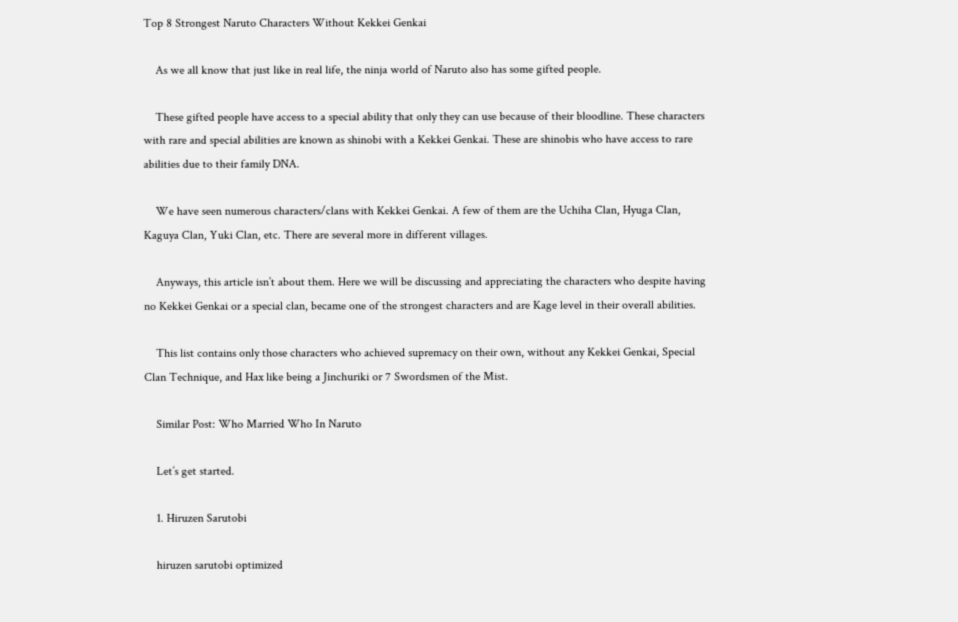Top 8 Strongest Naruto Characters Without Kekkei Genkai

    As we all know that just like in real life, the ninja world of Naruto also has some gifted people.

    These gifted people have access to a special ability that only they can use because of their bloodline. These characters with rare and special abilities are known as shinobi with a Kekkei Genkai. These are shinobis who have access to rare abilities due to their family DNA.

    We have seen numerous characters/clans with Kekkei Genkai. A few of them are the Uchiha Clan, Hyuga Clan, Kaguya Clan, Yuki Clan, etc. There are several more in different villages.

    Anyways, this article isn’t about them. Here we will be discussing and appreciating the characters who despite having no Kekkei Genkai or a special clan, became one of the strongest characters and are Kage level in their overall abilities.

    This list contains only those characters who achieved supremacy on their own, without any Kekkei Genkai, Special Clan Technique, and Hax like being a Jinchuriki or 7 Swordsmen of the Mist.

    Similar Post: Who Married Who In Naruto

    Let’s get started.

    1. Hiruzen Sarutobi

    hiruzen sarutobi optimized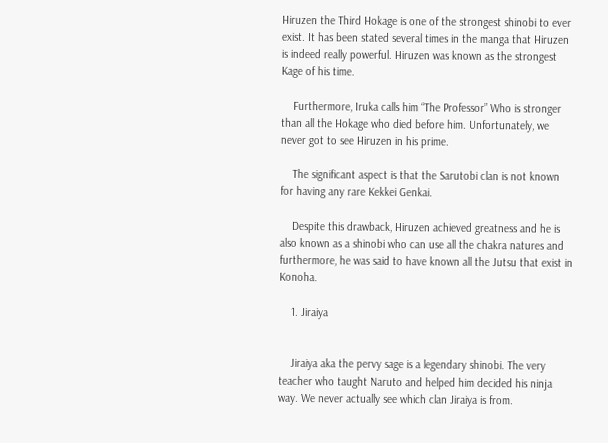Hiruzen the Third Hokage is one of the strongest shinobi to ever exist. It has been stated several times in the manga that Hiruzen is indeed really powerful. Hiruzen was known as the strongest Kage of his time.

    Furthermore, Iruka calls him “The Professor” Who is stronger than all the Hokage who died before him. Unfortunately, we never got to see Hiruzen in his prime.

    The significant aspect is that the Sarutobi clan is not known for having any rare Kekkei Genkai.

    Despite this drawback, Hiruzen achieved greatness and he is also known as a shinobi who can use all the chakra natures and furthermore, he was said to have known all the Jutsu that exist in Konoha.

    1. Jiraiya


    Jiraiya aka the pervy sage is a legendary shinobi. The very teacher who taught Naruto and helped him decided his ninja way. We never actually see which clan Jiraiya is from.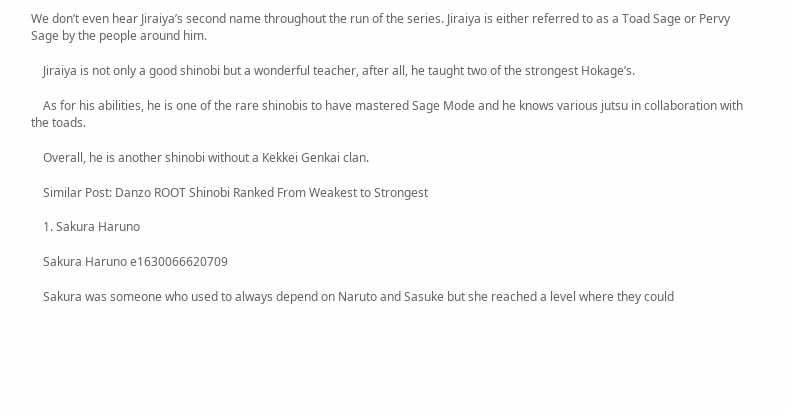We don’t even hear Jiraiya’s second name throughout the run of the series. Jiraiya is either referred to as a Toad Sage or Pervy Sage by the people around him.

    Jiraiya is not only a good shinobi but a wonderful teacher, after all, he taught two of the strongest Hokage’s.

    As for his abilities, he is one of the rare shinobis to have mastered Sage Mode and he knows various jutsu in collaboration with the toads.

    Overall, he is another shinobi without a Kekkei Genkai clan.

    Similar Post: Danzo ROOT Shinobi Ranked From Weakest to Strongest

    1. Sakura Haruno

    Sakura Haruno e1630066620709

    Sakura was someone who used to always depend on Naruto and Sasuke but she reached a level where they could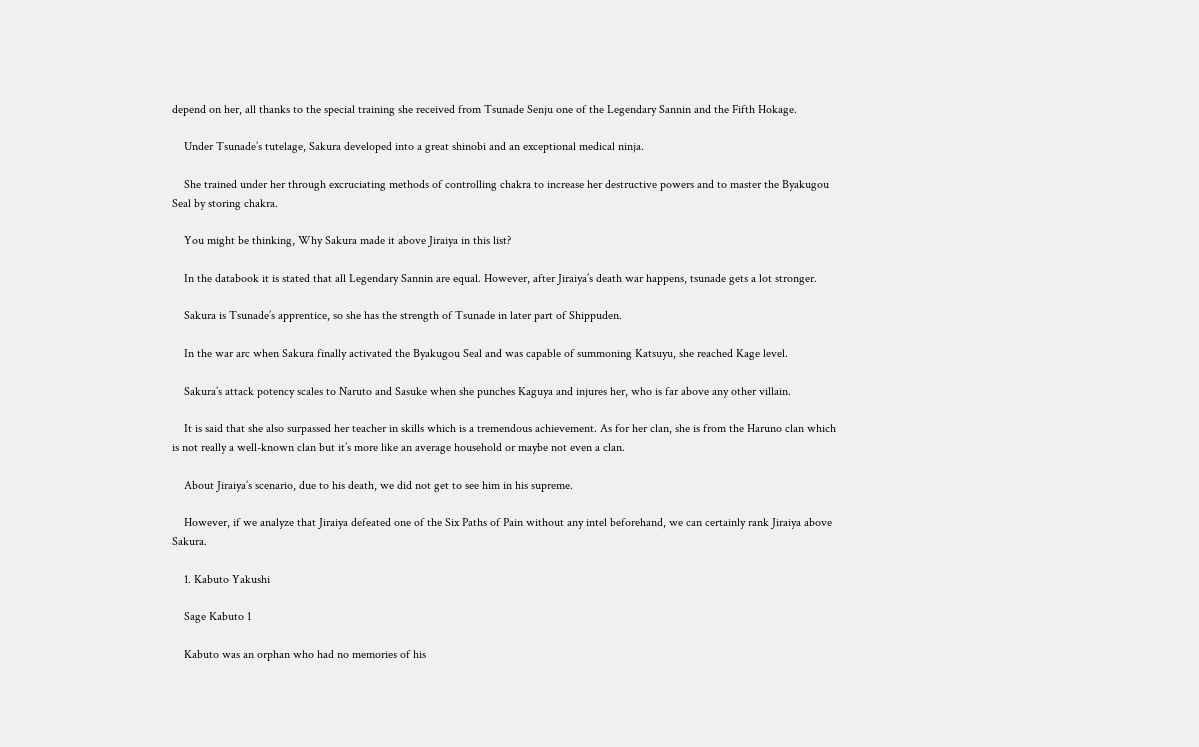depend on her, all thanks to the special training she received from Tsunade Senju one of the Legendary Sannin and the Fifth Hokage.

    Under Tsunade’s tutelage, Sakura developed into a great shinobi and an exceptional medical ninja.

    She trained under her through excruciating methods of controlling chakra to increase her destructive powers and to master the Byakugou Seal by storing chakra.

    You might be thinking, Why Sakura made it above Jiraiya in this list?

    In the databook it is stated that all Legendary Sannin are equal. However, after Jiraiya’s death war happens, tsunade gets a lot stronger.

    Sakura is Tsunade’s apprentice, so she has the strength of Tsunade in later part of Shippuden.

    In the war arc when Sakura finally activated the Byakugou Seal and was capable of summoning Katsuyu, she reached Kage level.

    Sakura’s attack potency scales to Naruto and Sasuke when she punches Kaguya and injures her, who is far above any other villain.

    It is said that she also surpassed her teacher in skills which is a tremendous achievement. As for her clan, she is from the Haruno clan which is not really a well-known clan but it’s more like an average household or maybe not even a clan.

    About Jiraiya’s scenario, due to his death, we did not get to see him in his supreme.

    However, if we analyze that Jiraiya defeated one of the Six Paths of Pain without any intel beforehand, we can certainly rank Jiraiya above Sakura.

    1. Kabuto Yakushi

    Sage Kabuto 1

    Kabuto was an orphan who had no memories of his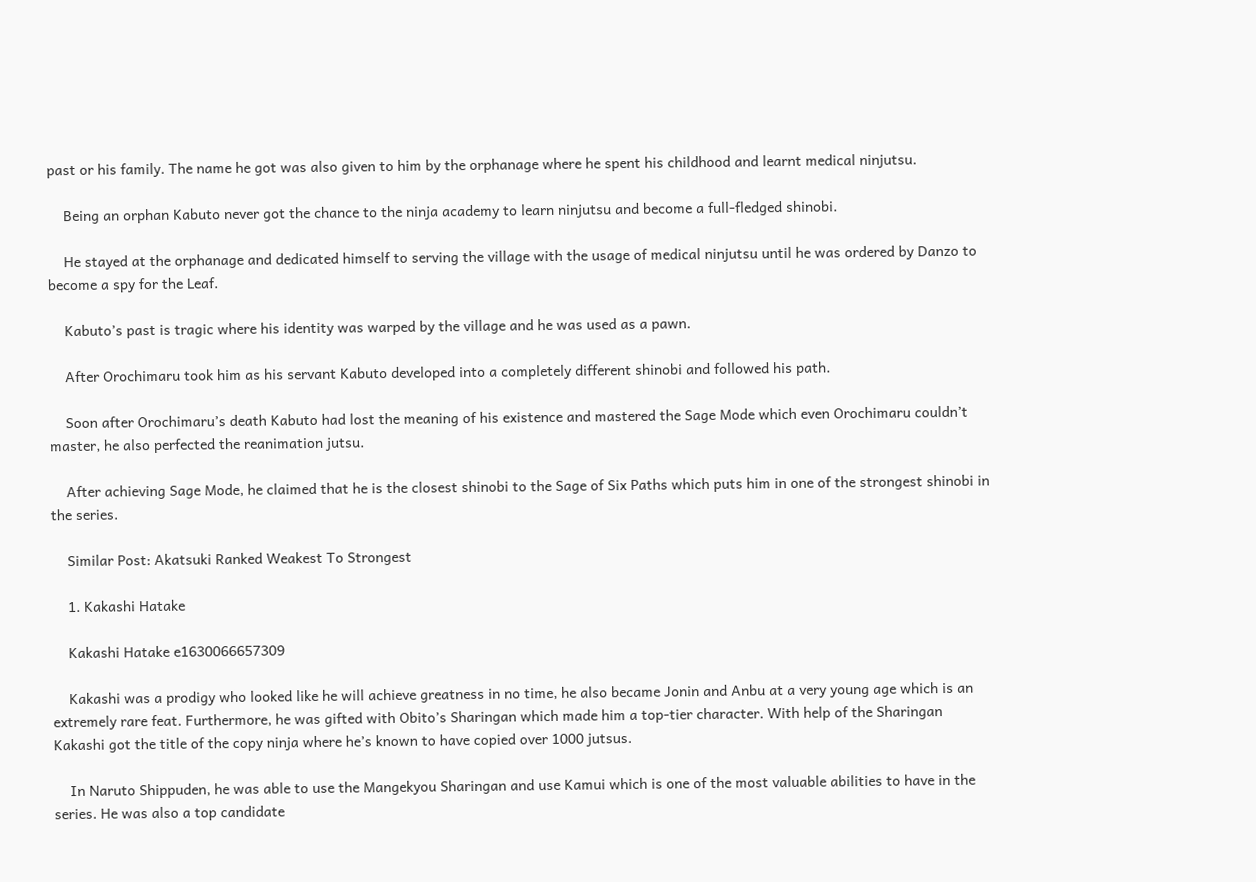past or his family. The name he got was also given to him by the orphanage where he spent his childhood and learnt medical ninjutsu.

    Being an orphan Kabuto never got the chance to the ninja academy to learn ninjutsu and become a full-fledged shinobi.

    He stayed at the orphanage and dedicated himself to serving the village with the usage of medical ninjutsu until he was ordered by Danzo to become a spy for the Leaf.

    Kabuto’s past is tragic where his identity was warped by the village and he was used as a pawn.

    After Orochimaru took him as his servant Kabuto developed into a completely different shinobi and followed his path.

    Soon after Orochimaru’s death Kabuto had lost the meaning of his existence and mastered the Sage Mode which even Orochimaru couldn’t master, he also perfected the reanimation jutsu.

    After achieving Sage Mode, he claimed that he is the closest shinobi to the Sage of Six Paths which puts him in one of the strongest shinobi in the series.

    Similar Post: Akatsuki Ranked Weakest To Strongest

    1. Kakashi Hatake

    Kakashi Hatake e1630066657309

    Kakashi was a prodigy who looked like he will achieve greatness in no time, he also became Jonin and Anbu at a very young age which is an extremely rare feat. Furthermore, he was gifted with Obito’s Sharingan which made him a top-tier character. With help of the Sharingan Kakashi got the title of the copy ninja where he’s known to have copied over 1000 jutsus.

    In Naruto Shippuden, he was able to use the Mangekyou Sharingan and use Kamui which is one of the most valuable abilities to have in the series. He was also a top candidate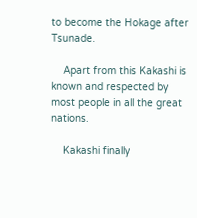to become the Hokage after Tsunade.

    Apart from this Kakashi is known and respected by most people in all the great nations.

    Kakashi finally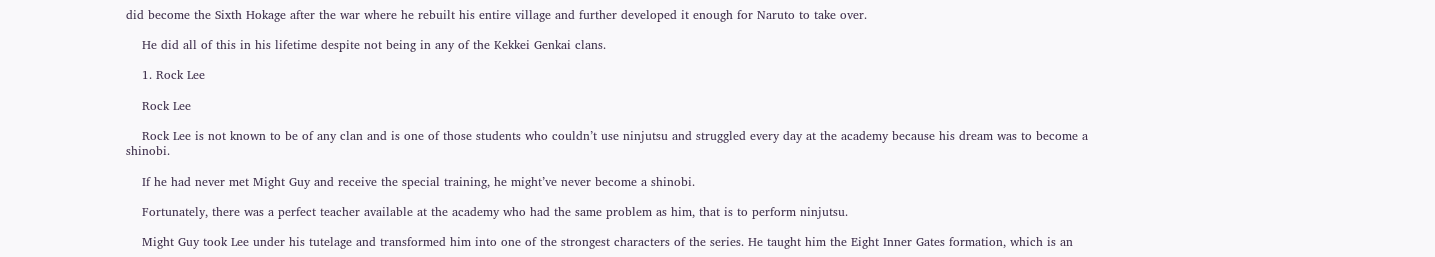did become the Sixth Hokage after the war where he rebuilt his entire village and further developed it enough for Naruto to take over.

    He did all of this in his lifetime despite not being in any of the Kekkei Genkai clans.

    1. Rock Lee

    Rock Lee

    Rock Lee is not known to be of any clan and is one of those students who couldn’t use ninjutsu and struggled every day at the academy because his dream was to become a shinobi.

    If he had never met Might Guy and receive the special training, he might’ve never become a shinobi.

    Fortunately, there was a perfect teacher available at the academy who had the same problem as him, that is to perform ninjutsu.

    Might Guy took Lee under his tutelage and transformed him into one of the strongest characters of the series. He taught him the Eight Inner Gates formation, which is an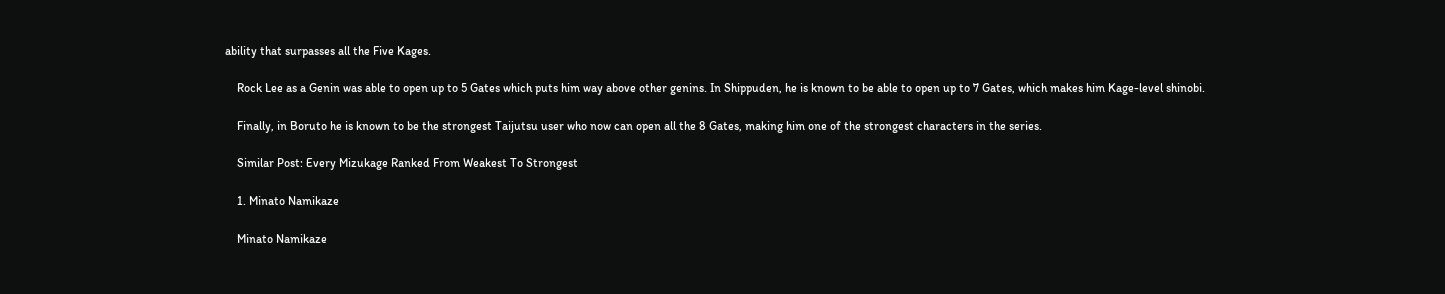ability that surpasses all the Five Kages.

    Rock Lee as a Genin was able to open up to 5 Gates which puts him way above other genins. In Shippuden, he is known to be able to open up to 7 Gates, which makes him Kage-level shinobi.

    Finally, in Boruto he is known to be the strongest Taijutsu user who now can open all the 8 Gates, making him one of the strongest characters in the series.

    Similar Post: Every Mizukage Ranked From Weakest To Strongest

    1. Minato Namikaze

    Minato Namikaze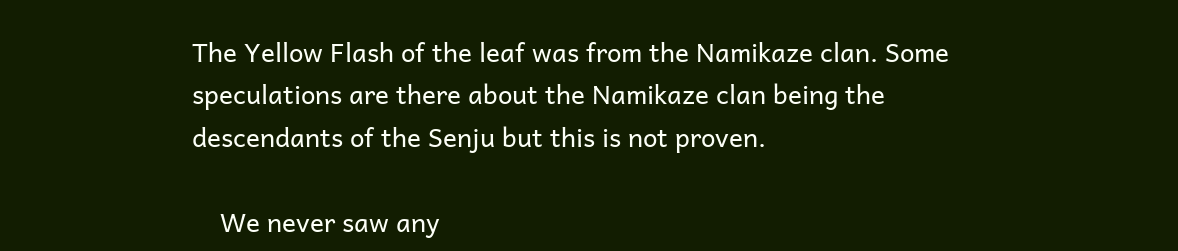The Yellow Flash of the leaf was from the Namikaze clan. Some speculations are there about the Namikaze clan being the descendants of the Senju but this is not proven.

    We never saw any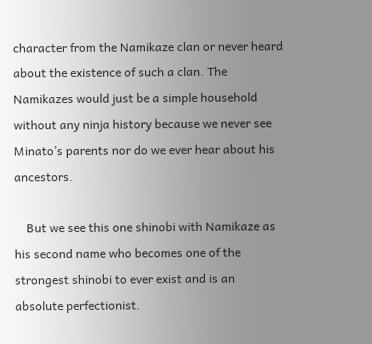character from the Namikaze clan or never heard about the existence of such a clan. The Namikazes would just be a simple household without any ninja history because we never see Minato’s parents nor do we ever hear about his ancestors.

    But we see this one shinobi with Namikaze as his second name who becomes one of the strongest shinobi to ever exist and is an absolute perfectionist.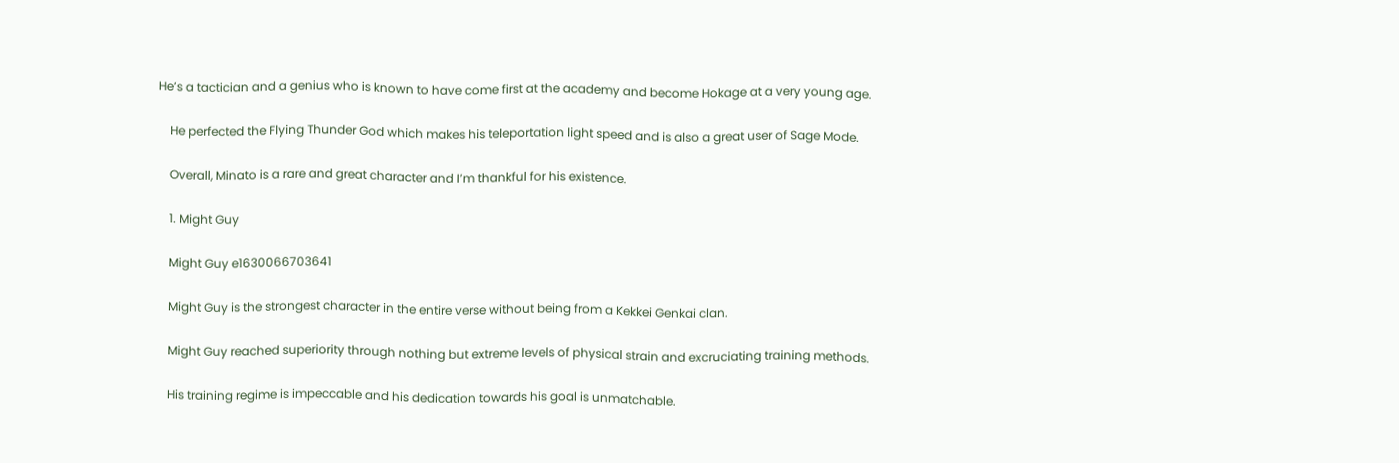He’s a tactician and a genius who is known to have come first at the academy and become Hokage at a very young age.

    He perfected the Flying Thunder God which makes his teleportation light speed and is also a great user of Sage Mode.

    Overall, Minato is a rare and great character and I’m thankful for his existence.

    1. Might Guy

    Might Guy e1630066703641

    Might Guy is the strongest character in the entire verse without being from a Kekkei Genkai clan.

    Might Guy reached superiority through nothing but extreme levels of physical strain and excruciating training methods.

    His training regime is impeccable and his dedication towards his goal is unmatchable.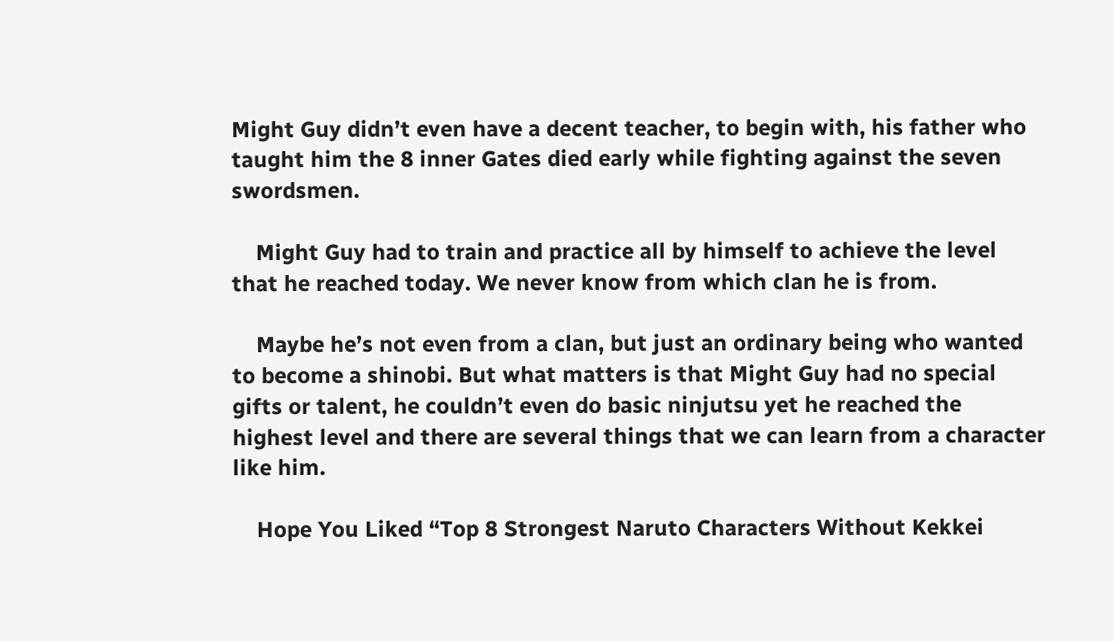Might Guy didn’t even have a decent teacher, to begin with, his father who taught him the 8 inner Gates died early while fighting against the seven swordsmen.

    Might Guy had to train and practice all by himself to achieve the level that he reached today. We never know from which clan he is from.

    Maybe he’s not even from a clan, but just an ordinary being who wanted to become a shinobi. But what matters is that Might Guy had no special gifts or talent, he couldn’t even do basic ninjutsu yet he reached the highest level and there are several things that we can learn from a character like him.

    Hope You Liked “Top 8 Strongest Naruto Characters Without Kekkei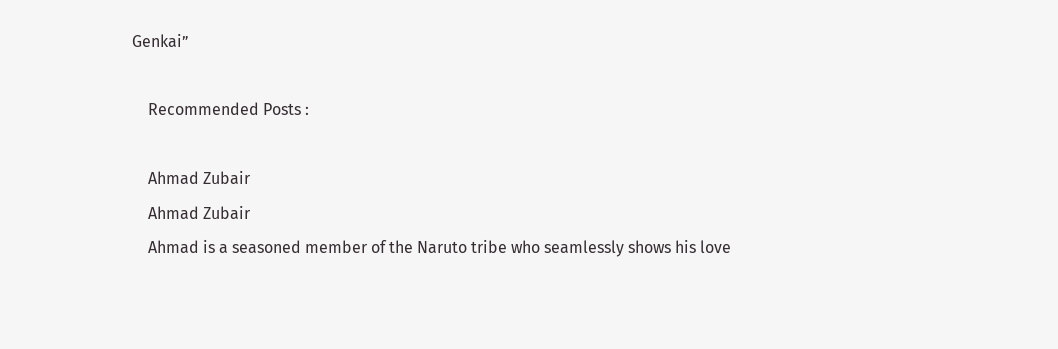Genkai”

    Recommended Posts :

    Ahmad Zubair
    Ahmad Zubair
    Ahmad is a seasoned member of the Naruto tribe who seamlessly shows his love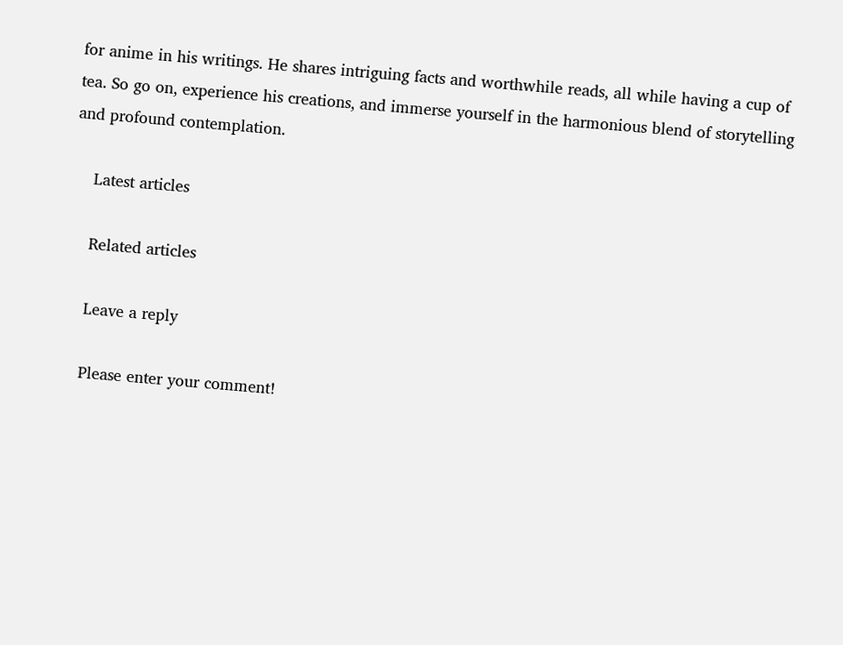for anime in his writings. He shares intriguing facts and worthwhile reads, all while having a cup of tea. So go on, experience his creations, and immerse yourself in the harmonious blend of storytelling and profound contemplation.

    Latest articles

    Related articles

    Leave a reply

    Please enter your comment!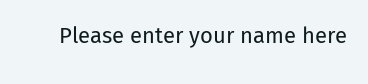Please enter your name here